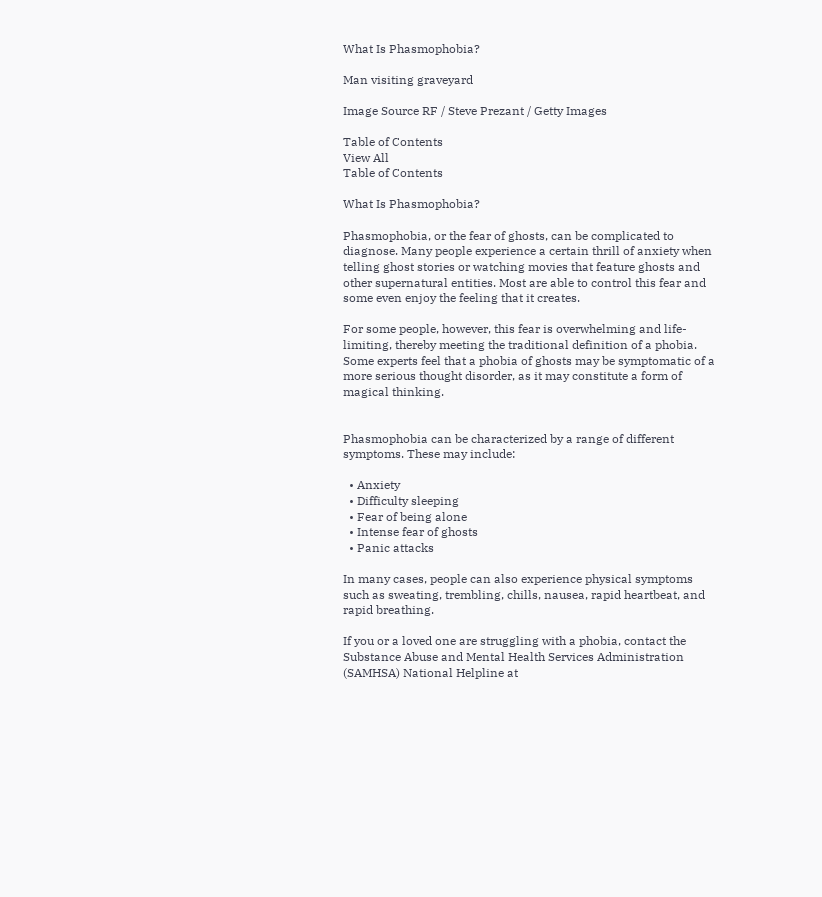What Is Phasmophobia?

Man visiting graveyard

Image Source RF / Steve Prezant / Getty Images

Table of Contents
View All
Table of Contents

What Is Phasmophobia?

Phasmophobia, or the fear of ghosts, can be complicated to diagnose. Many people experience a certain thrill of anxiety when telling ghost stories or watching movies that feature ghosts and other supernatural entities. Most are able to control this fear and some even enjoy the feeling that it creates.

For some people, however, this fear is overwhelming and life-limiting, thereby meeting the traditional definition of a phobia. Some experts feel that a phobia of ghosts may be symptomatic of a more serious thought disorder, as it may constitute a form of magical thinking.


Phasmophobia can be characterized by a range of different symptoms. These may include:

  • Anxiety
  • Difficulty sleeping
  • Fear of being alone
  • Intense fear of ghosts
  • Panic attacks

In many cases, people can also experience physical symptoms such as sweating, trembling, chills, nausea, rapid heartbeat, and rapid breathing.

If you or a loved one are struggling with a phobia, contact the Substance Abuse and Mental Health Services Administration (SAMHSA) National Helpline at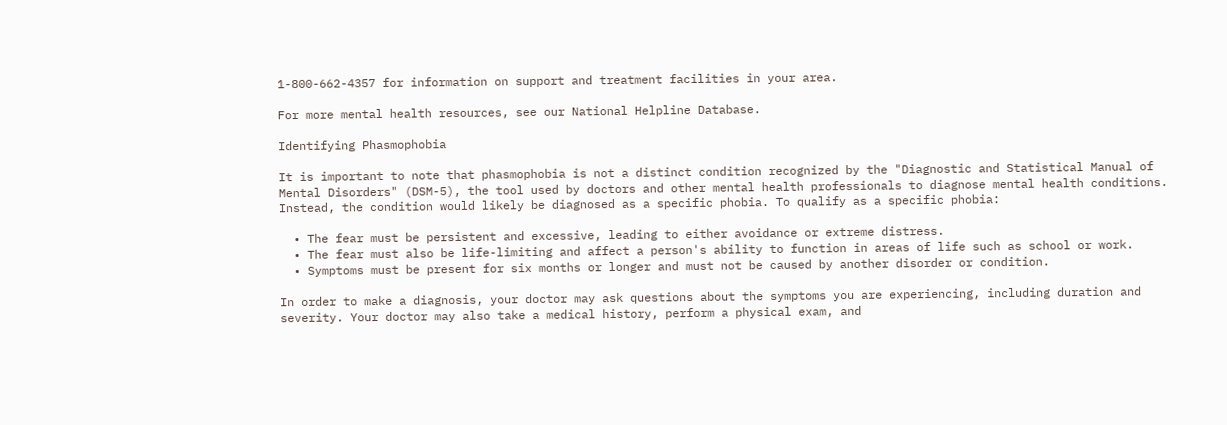1-800-662-4357 for information on support and treatment facilities in your area.

For more mental health resources, see our National Helpline Database.

Identifying Phasmophobia

It is important to note that phasmophobia is not a distinct condition recognized by the "Diagnostic and Statistical Manual of Mental Disorders" (DSM-5), the tool used by doctors and other mental health professionals to diagnose mental health conditions. Instead, the condition would likely be diagnosed as a specific phobia. To qualify as a specific phobia:

  • The fear must be persistent and excessive, leading to either avoidance or extreme distress.
  • The fear must also be life-limiting and affect a person's ability to function in areas of life such as school or work.
  • Symptoms must be present for six months or longer and must not be caused by another disorder or condition.

In order to make a diagnosis, your doctor may ask questions about the symptoms you are experiencing, including duration and severity. Your doctor may also take a medical history, perform a physical exam, and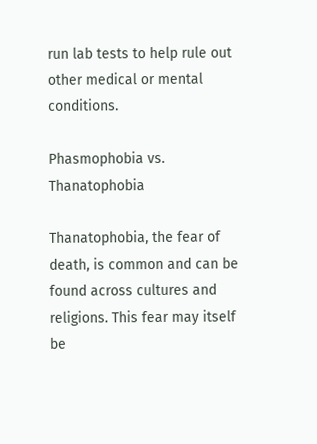run lab tests to help rule out other medical or mental conditions.

Phasmophobia vs. Thanatophobia

Thanatophobia, the fear of death, is common and can be found across cultures and religions. This fear may itself be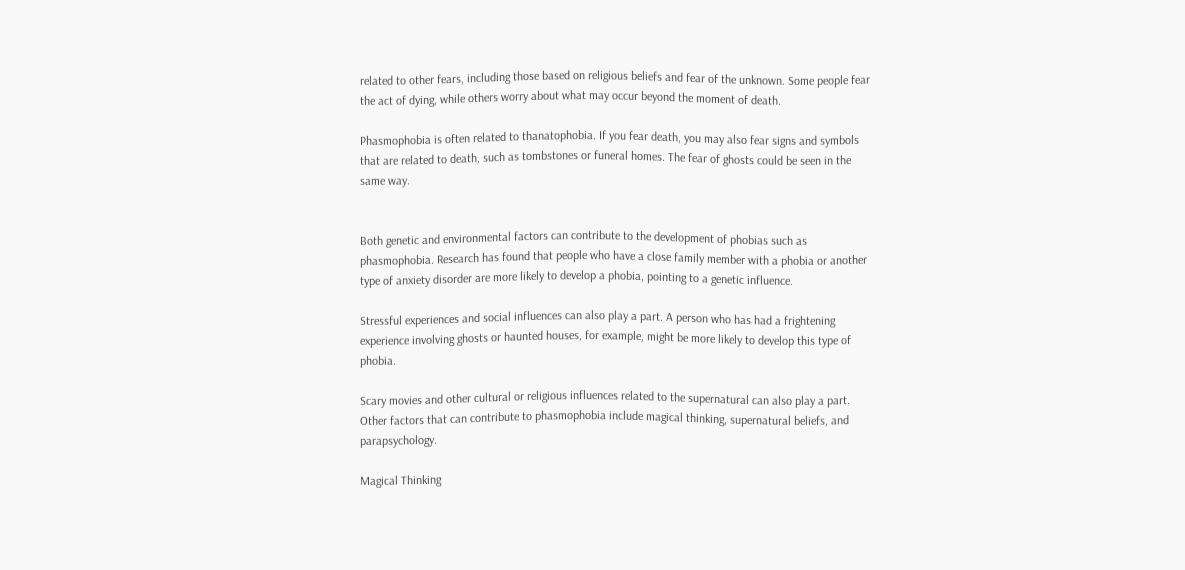related to other fears, including those based on religious beliefs and fear of the unknown. Some people fear the act of dying, while others worry about what may occur beyond the moment of death.

Phasmophobia is often related to thanatophobia. If you fear death, you may also fear signs and symbols that are related to death, such as tombstones or funeral homes. The fear of ghosts could be seen in the same way.


Both genetic and environmental factors can contribute to the development of phobias such as phasmophobia. Research has found that people who have a close family member with a phobia or another type of anxiety disorder are more likely to develop a phobia, pointing to a genetic influence.

Stressful experiences and social influences can also play a part. A person who has had a frightening experience involving ghosts or haunted houses, for example, might be more likely to develop this type of phobia.

Scary movies and other cultural or religious influences related to the supernatural can also play a part. Other factors that can contribute to phasmophobia include magical thinking, supernatural beliefs, and parapsychology.

Magical Thinking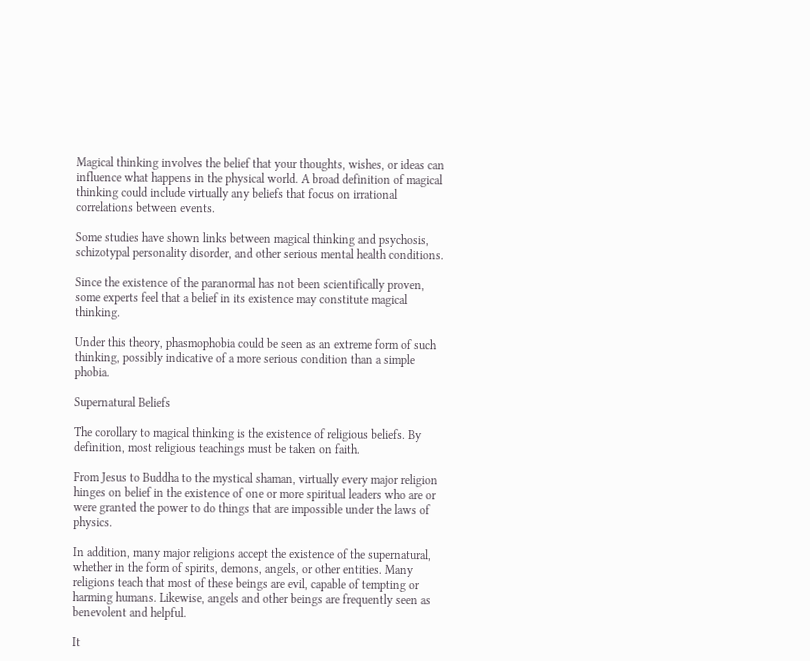Magical thinking involves the belief that your thoughts, wishes, or ideas can influence what happens in the physical world. A broad definition of magical thinking could include virtually any beliefs that focus on irrational correlations between events.

Some studies have shown links between magical thinking and psychosis, schizotypal personality disorder, and other serious mental health conditions.

Since the existence of the paranormal has not been scientifically proven, some experts feel that a belief in its existence may constitute magical thinking.

Under this theory, phasmophobia could be seen as an extreme form of such thinking, possibly indicative of a more serious condition than a simple phobia.

Supernatural Beliefs

The corollary to magical thinking is the existence of religious beliefs. By definition, most religious teachings must be taken on faith.

From Jesus to Buddha to the mystical shaman, virtually every major religion hinges on belief in the existence of one or more spiritual leaders who are or were granted the power to do things that are impossible under the laws of physics.

In addition, many major religions accept the existence of the supernatural, whether in the form of spirits, demons, angels, or other entities. Many religions teach that most of these beings are evil, capable of tempting or harming humans. Likewise, angels and other beings are frequently seen as benevolent and helpful.

It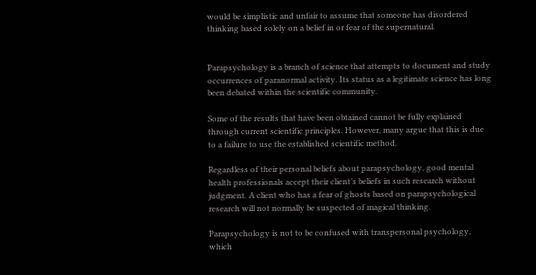would be simplistic and unfair to assume that someone has disordered thinking based solely on a belief in or fear of the supernatural.


Parapsychology is a branch of science that attempts to document and study occurrences of paranormal activity. Its status as a legitimate science has long been debated within the scientific community.

Some of the results that have been obtained cannot be fully explained through current scientific principles. However, many argue that this is due to a failure to use the established scientific method.

Regardless of their personal beliefs about parapsychology, good mental health professionals accept their client’s beliefs in such research without judgment. A client who has a fear of ghosts based on parapsychological research will not normally be suspected of magical thinking.

Parapsychology is not to be confused with transpersonal psychology, which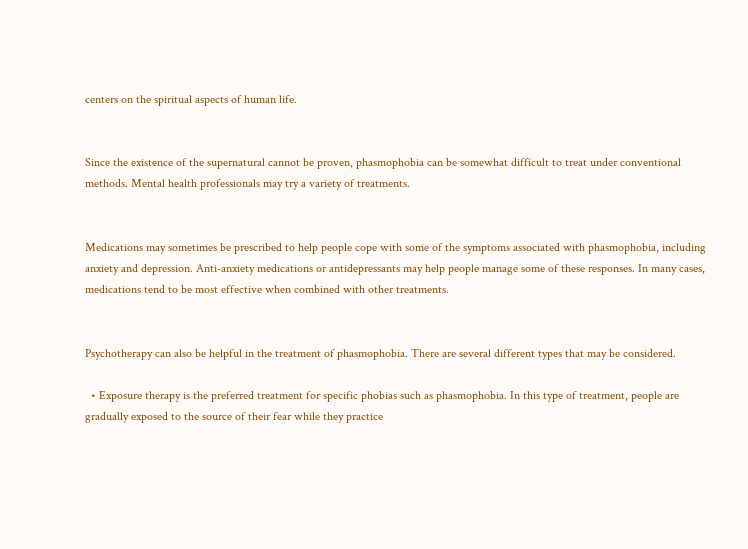centers on the spiritual aspects of human life.


Since the existence of the supernatural cannot be proven, phasmophobia can be somewhat difficult to treat under conventional methods. Mental health professionals may try a variety of treatments.


Medications may sometimes be prescribed to help people cope with some of the symptoms associated with phasmophobia, including anxiety and depression. Anti-anxiety medications or antidepressants may help people manage some of these responses. In many cases, medications tend to be most effective when combined with other treatments.


Psychotherapy can also be helpful in the treatment of phasmophobia. There are several different types that may be considered.

  • Exposure therapy is the preferred treatment for specific phobias such as phasmophobia. In this type of treatment, people are gradually exposed to the source of their fear while they practice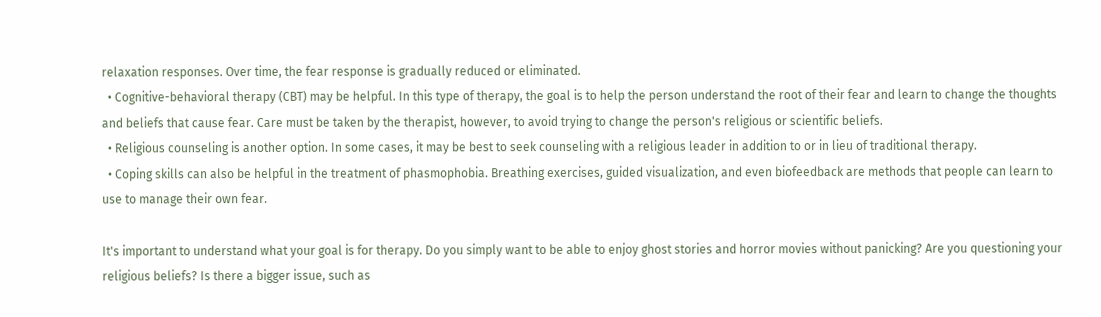relaxation responses. Over time, the fear response is gradually reduced or eliminated.
  • Cognitive-behavioral therapy (CBT) may be helpful. In this type of therapy, the goal is to help the person understand the root of their fear and learn to change the thoughts and beliefs that cause fear. Care must be taken by the therapist, however, to avoid trying to change the person's religious or scientific beliefs.
  • Religious counseling is another option. In some cases, it may be best to seek counseling with a religious leader in addition to or in lieu of traditional therapy.
  • Coping skills can also be helpful in the treatment of phasmophobia. Breathing exercises, guided visualization, and even biofeedback are methods that people can learn to use to manage their own fear.

It's important to understand what your goal is for therapy. Do you simply want to be able to enjoy ghost stories and horror movies without panicking? Are you questioning your religious beliefs? Is there a bigger issue, such as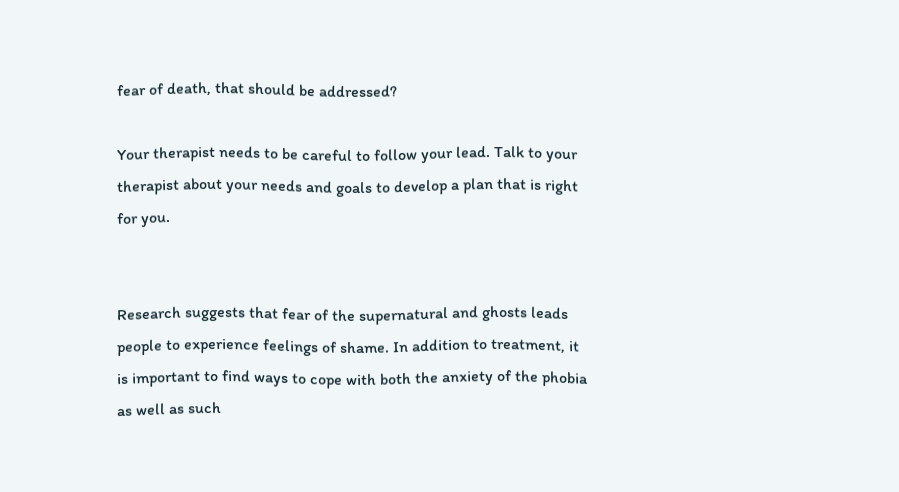fear of death, that should be addressed?

Your therapist needs to be careful to follow your lead. Talk to your therapist about your needs and goals to develop a plan that is right for you.


Research suggests that fear of the supernatural and ghosts leads people to experience feelings of shame. In addition to treatment, it is important to find ways to cope with both the anxiety of the phobia as well as such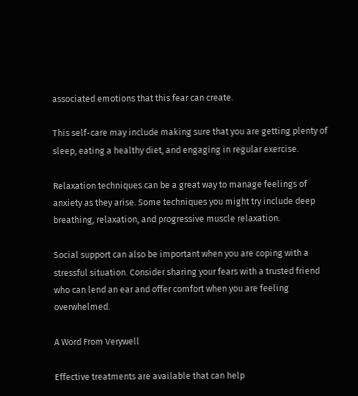associated emotions that this fear can create.

This self-care may include making sure that you are getting plenty of sleep, eating a healthy diet, and engaging in regular exercise.

Relaxation techniques can be a great way to manage feelings of anxiety as they arise. Some techniques you might try include deep breathing, relaxation, and progressive muscle relaxation.

Social support can also be important when you are coping with a stressful situation. Consider sharing your fears with a trusted friend who can lend an ear and offer comfort when you are feeling overwhelmed.

A Word From Verywell

Effective treatments are available that can help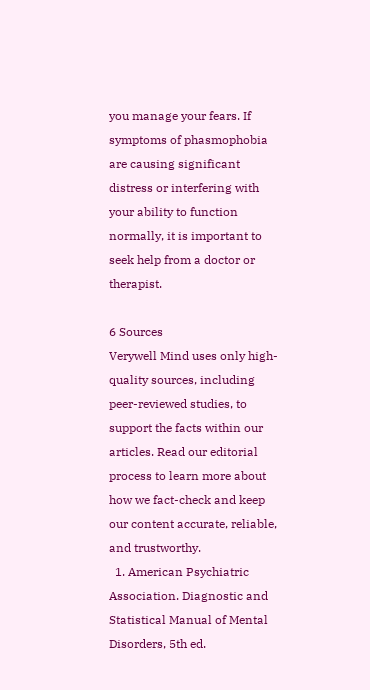you manage your fears. If symptoms of phasmophobia are causing significant distress or interfering with your ability to function normally, it is important to seek help from a doctor or therapist.

6 Sources
Verywell Mind uses only high-quality sources, including peer-reviewed studies, to support the facts within our articles. Read our editorial process to learn more about how we fact-check and keep our content accurate, reliable, and trustworthy.
  1. American Psychiatric Association. Diagnostic and Statistical Manual of Mental Disorders, 5th ed.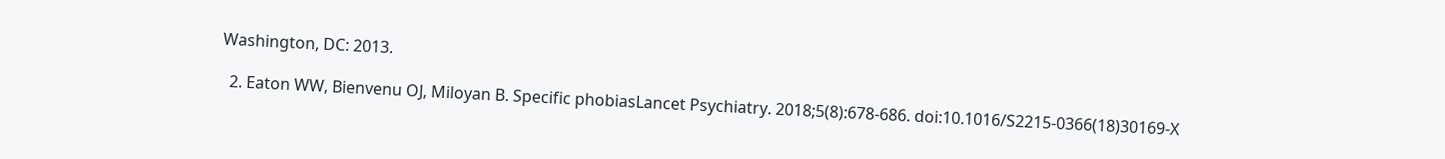Washington, DC: 2013.

  2. Eaton WW, Bienvenu OJ, Miloyan B. Specific phobiasLancet Psychiatry. 2018;5(8):678-686. doi:10.1016/S2215-0366(18)30169-X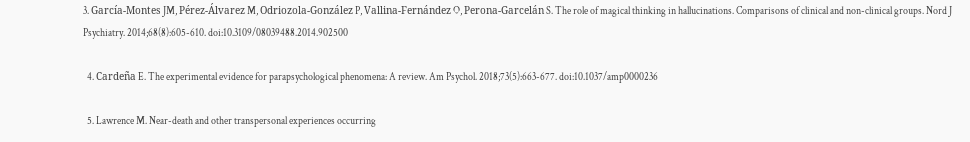3. García-Montes JM, Pérez-Álvarez M, Odriozola-González P, Vallina-Fernández O, Perona-Garcelán S. The role of magical thinking in hallucinations. Comparisons of clinical and non-clinical groups. Nord J Psychiatry. 2014;68(8):605-610. doi:10.3109/08039488.2014.902500

  4. Cardeña E. The experimental evidence for parapsychological phenomena: A review. Am Psychol. 2018;73(5):663-677. doi:10.1037/amp0000236

  5. Lawrence M. Near-death and other transpersonal experiences occurring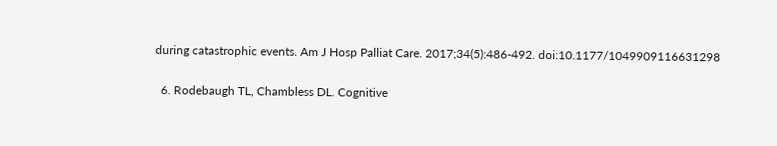during catastrophic events. Am J Hosp Palliat Care. 2017;34(5):486-492. doi:10.1177/1049909116631298

  6. Rodebaugh TL, Chambless DL. Cognitive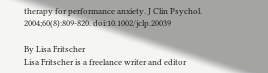therapy for performance anxiety. J Clin Psychol. 2004;60(8):809-820. doi:10.1002/jclp.20039

By Lisa Fritscher
Lisa Fritscher is a freelance writer and editor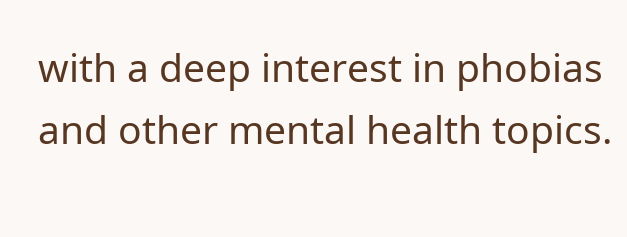with a deep interest in phobias and other mental health topics.